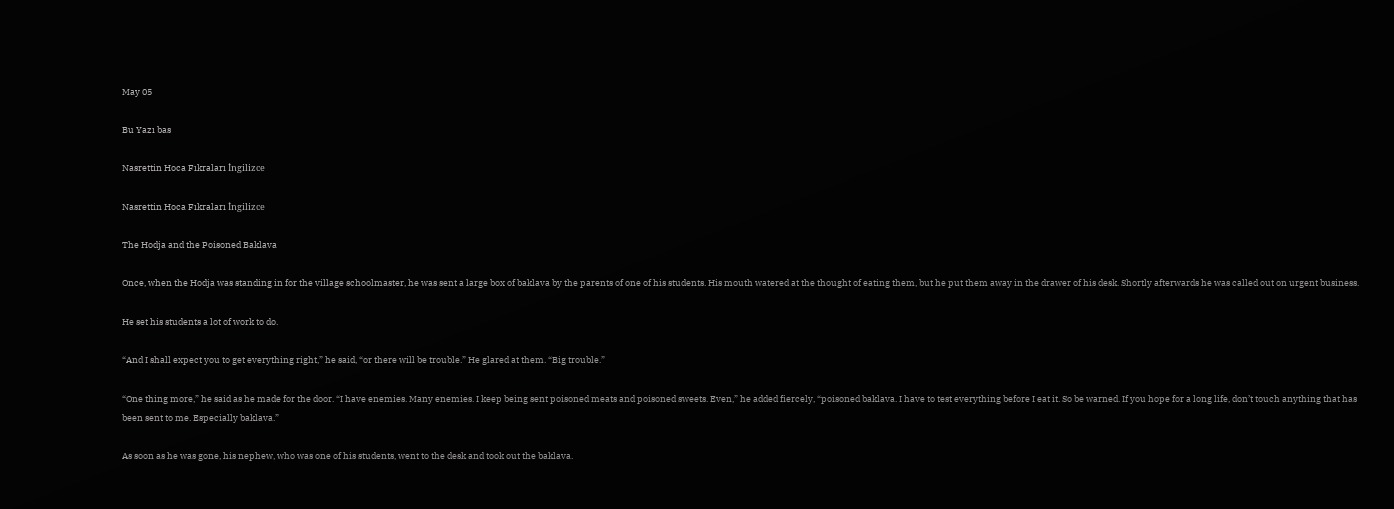May 05

Bu Yazı bas

Nasrettin Hoca Fıkraları İngilizce

Nasrettin Hoca Fıkraları İngilizce

The Hodja and the Poisoned Baklava

Once, when the Hodja was standing in for the village schoolmaster, he was sent a large box of baklava by the parents of one of his students. His mouth watered at the thought of eating them, but he put them away in the drawer of his desk. Shortly afterwards he was called out on urgent business.

He set his students a lot of work to do.

“And I shall expect you to get everything right,” he said, “or there will be trouble.” He glared at them. “Big trouble.”

“One thing more,” he said as he made for the door. “I have enemies. Many enemies. I keep being sent poisoned meats and poisoned sweets. Even,” he added fiercely, “poisoned baklava. I have to test everything before I eat it. So be warned. If you hope for a long life, don’t touch anything that has been sent to me. Especially baklava.”

As soon as he was gone, his nephew, who was one of his students, went to the desk and took out the baklava.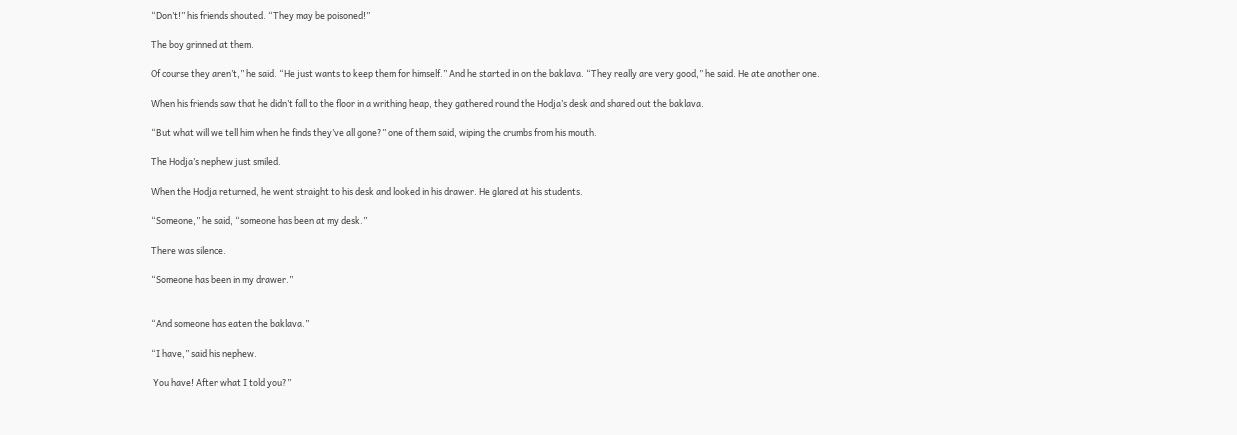“Don’t!” his friends shouted. “They may be poisoned!”

The boy grinned at them.

Of course they aren’t,” he said. “He just wants to keep them for himself.” And he started in on the baklava. “They really are very good,” he said. He ate another one.

When his friends saw that he didn’t fall to the floor in a writhing heap, they gathered round the Hodja’s desk and shared out the baklava.

“But what will we tell him when he finds they’ve all gone?” one of them said, wiping the crumbs from his mouth.

The Hodja’s nephew just smiled.

When the Hodja returned, he went straight to his desk and looked in his drawer. He glared at his students.

“Someone,” he said, “someone has been at my desk.”

There was silence.

“Someone has been in my drawer.”


“And someone has eaten the baklava.”

“I have,” said his nephew.

 You have! After what I told you?”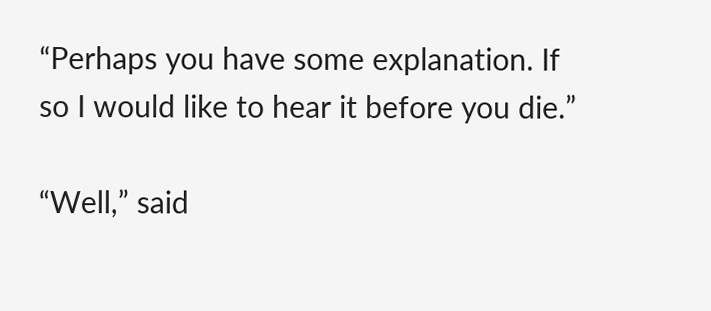“Perhaps you have some explanation. If so I would like to hear it before you die.”

“Well,” said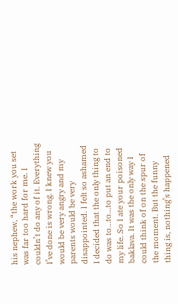his nephew, “the work you set was far too hard for me. I couldn’t do any of it. Everything I’ve done is wrong. I knew you would be very angry and my parents would be very disappointed. I felt so ashamed I decided that the only thing to do was to…to…to put an end to my life. So I ate your poisoned baklava. It was the only way I could think of on the spur of the moment. But the funny thing is, nothing’s happened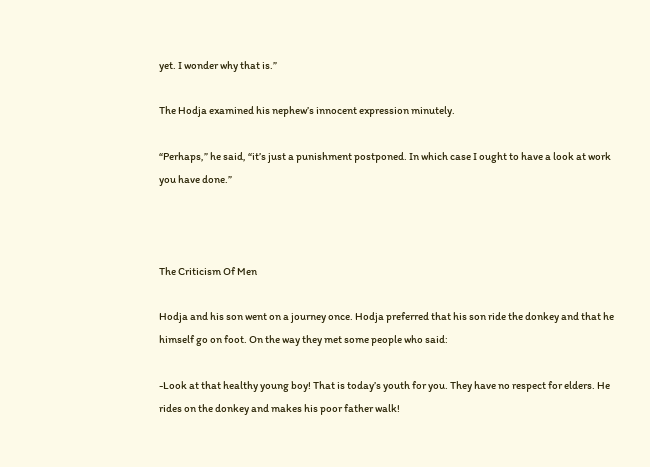yet. I wonder why that is.”

The Hodja examined his nephew’s innocent expression minutely.

“Perhaps,” he said, “it’s just a punishment postponed. In which case I ought to have a look at work you have done.”



The Criticism Of Men

Hodja and his son went on a journey once. Hodja preferred that his son ride the donkey and that he himself go on foot. On the way they met some people who said:

-Look at that healthy young boy! That is today’s youth for you. They have no respect for elders. He rides on the donkey and makes his poor father walk!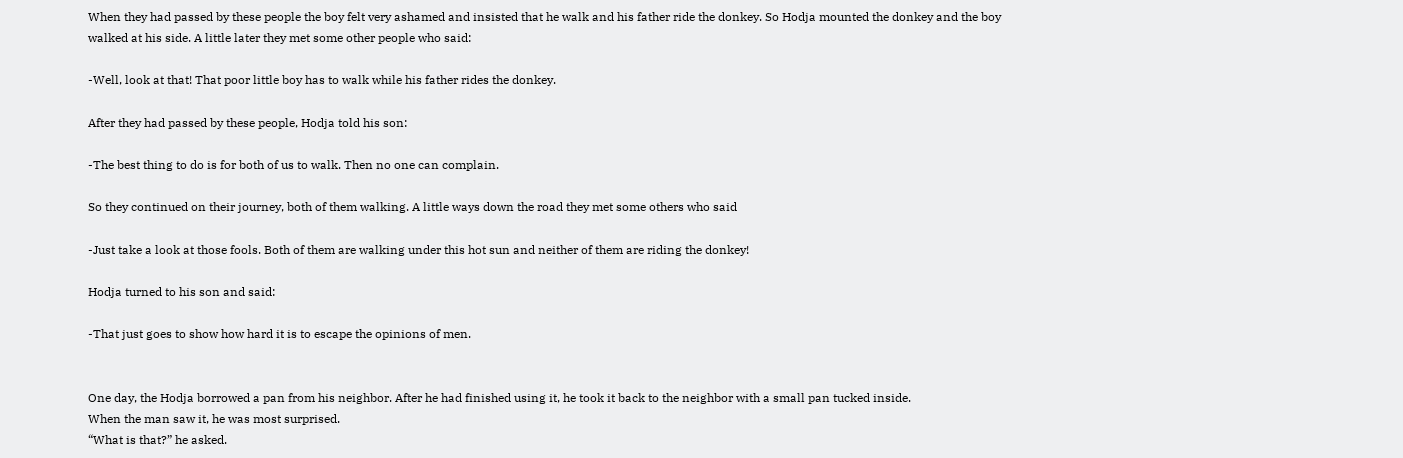When they had passed by these people the boy felt very ashamed and insisted that he walk and his father ride the donkey. So Hodja mounted the donkey and the boy walked at his side. A little later they met some other people who said:

-Well, look at that! That poor little boy has to walk while his father rides the donkey.

After they had passed by these people, Hodja told his son:

-The best thing to do is for both of us to walk. Then no one can complain.

So they continued on their journey, both of them walking. A little ways down the road they met some others who said

-Just take a look at those fools. Both of them are walking under this hot sun and neither of them are riding the donkey!

Hodja turned to his son and said:

-That just goes to show how hard it is to escape the opinions of men.


One day, the Hodja borrowed a pan from his neighbor. After he had finished using it, he took it back to the neighbor with a small pan tucked inside.
When the man saw it, he was most surprised.
“What is that?” he asked.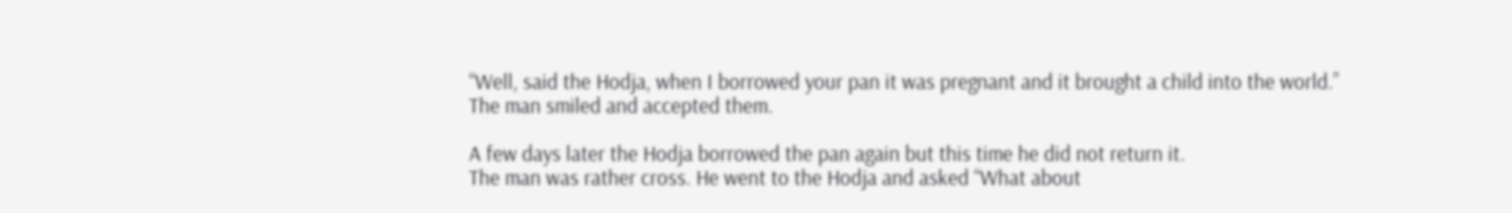“Well, said the Hodja, when I borrowed your pan it was pregnant and it brought a child into the world.”
The man smiled and accepted them.

A few days later the Hodja borrowed the pan again but this time he did not return it.
The man was rather cross. He went to the Hodja and asked “What about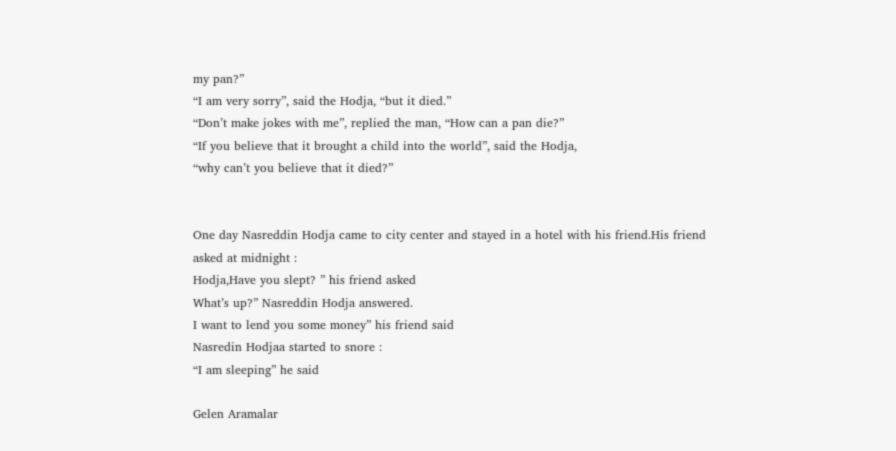my pan?”
“I am very sorry”, said the Hodja, “but it died.”
“Don’t make jokes with me”, replied the man, “How can a pan die?”
“If you believe that it brought a child into the world”, said the Hodja,
“why can’t you believe that it died?”


One day Nasreddin Hodja came to city center and stayed in a hotel with his friend.His friend asked at midnight :
Hodja,Have you slept? ” his friend asked
What’s up?” Nasreddin Hodja answered.
I want to lend you some money” his friend said
Nasredin Hodjaa started to snore :
“I am sleeping” he said

Gelen Aramalar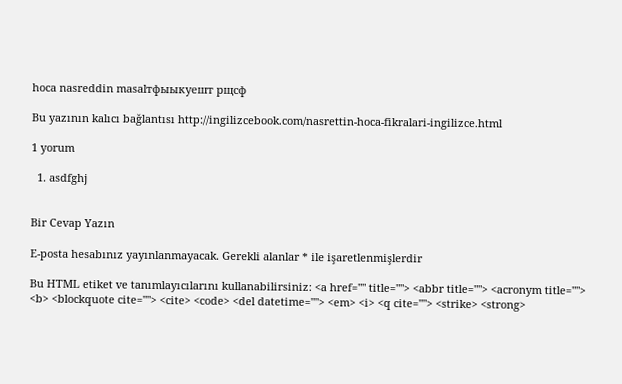hoca nasreddin masalтфыыкуешт рщсф

Bu yazının kalıcı bağlantısı http://ingilizcebook.com/nasrettin-hoca-fikralari-ingilizce.html

1 yorum

  1. asdfghj


Bir Cevap Yazın

E-posta hesabınız yayınlanmayacak. Gerekli alanlar * ile işaretlenmişlerdir

Bu HTML etiket ve tanımlayıcılarını kullanabilirsiniz: <a href="" title=""> <abbr title=""> <acronym title=""> <b> <blockquote cite=""> <cite> <code> <del datetime=""> <em> <i> <q cite=""> <strike> <strong>